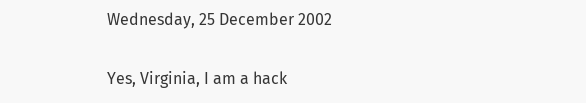Wednesday, 25 December 2002

Yes, Virginia, I am a hack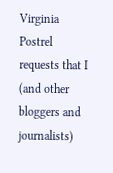Virginia Postrel requests that I (and other bloggers and journalists)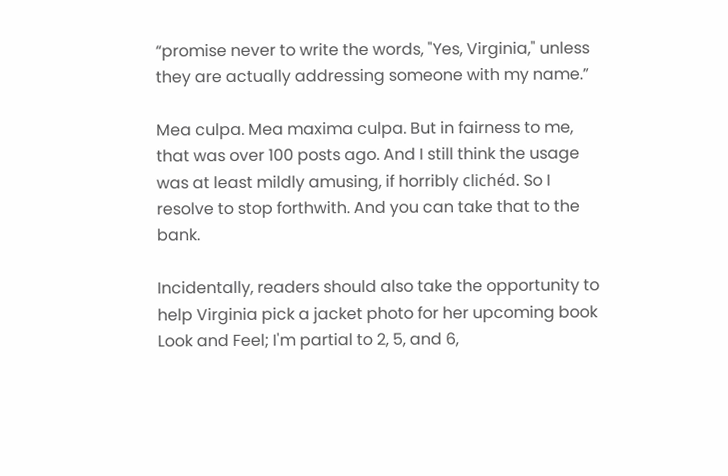“promise never to write the words, "Yes, Virginia," unless they are actually addressing someone with my name.”

Mea culpa. Mea maxima culpa. But in fairness to me, that was over 100 posts ago. And I still think the usage was at least mildly amusing, if horribly clichéd. So I resolve to stop forthwith. And you can take that to the bank.

Incidentally, readers should also take the opportunity to help Virginia pick a jacket photo for her upcoming book Look and Feel; I'm partial to 2, 5, and 6,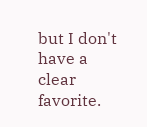but I don't have a clear favorite.